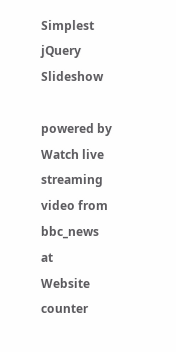Simplest jQuery Slideshow

powered by
Watch live streaming video from bbc_news at
Website counter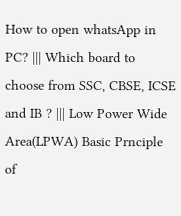How to open whatsApp in PC? ||| Which board to choose from SSC, CBSE, ICSE and IB ? ||| Low Power Wide Area(LPWA) Basic Prnciple of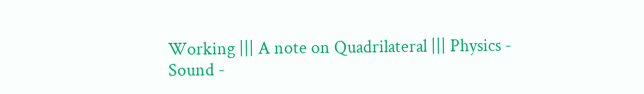Working ||| A note on Quadrilateral ||| Physics - Sound -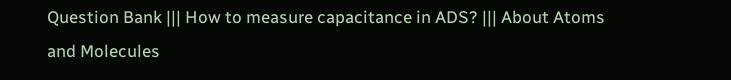Question Bank ||| How to measure capacitance in ADS? ||| About Atoms and Molecules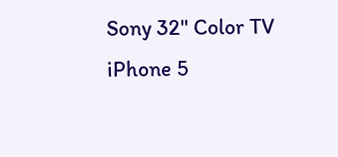Sony 32" Color TV
iPhone 5